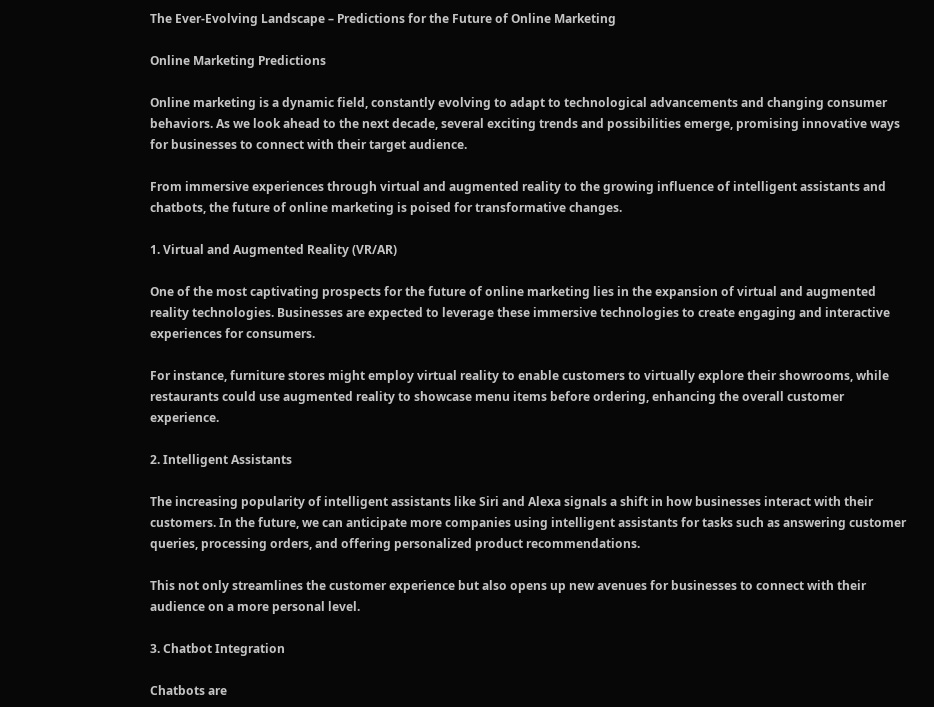The Ever-Evolving Landscape – Predictions for the Future of Online Marketing

Online Marketing Predictions

Online marketing is a dynamic field, constantly evolving to adapt to technological advancements and changing consumer behaviors. As we look ahead to the next decade, several exciting trends and possibilities emerge, promising innovative ways for businesses to connect with their target audience.

From immersive experiences through virtual and augmented reality to the growing influence of intelligent assistants and chatbots, the future of online marketing is poised for transformative changes.

1. Virtual and Augmented Reality (VR/AR)

One of the most captivating prospects for the future of online marketing lies in the expansion of virtual and augmented reality technologies. Businesses are expected to leverage these immersive technologies to create engaging and interactive experiences for consumers.

For instance, furniture stores might employ virtual reality to enable customers to virtually explore their showrooms, while restaurants could use augmented reality to showcase menu items before ordering, enhancing the overall customer experience.

2. Intelligent Assistants

The increasing popularity of intelligent assistants like Siri and Alexa signals a shift in how businesses interact with their customers. In the future, we can anticipate more companies using intelligent assistants for tasks such as answering customer queries, processing orders, and offering personalized product recommendations.

This not only streamlines the customer experience but also opens up new avenues for businesses to connect with their audience on a more personal level.

3. Chatbot Integration

Chatbots are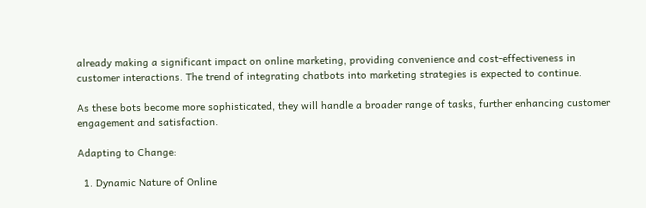already making a significant impact on online marketing, providing convenience and cost-effectiveness in customer interactions. The trend of integrating chatbots into marketing strategies is expected to continue.

As these bots become more sophisticated, they will handle a broader range of tasks, further enhancing customer engagement and satisfaction.

Adapting to Change:

  1. Dynamic Nature of Online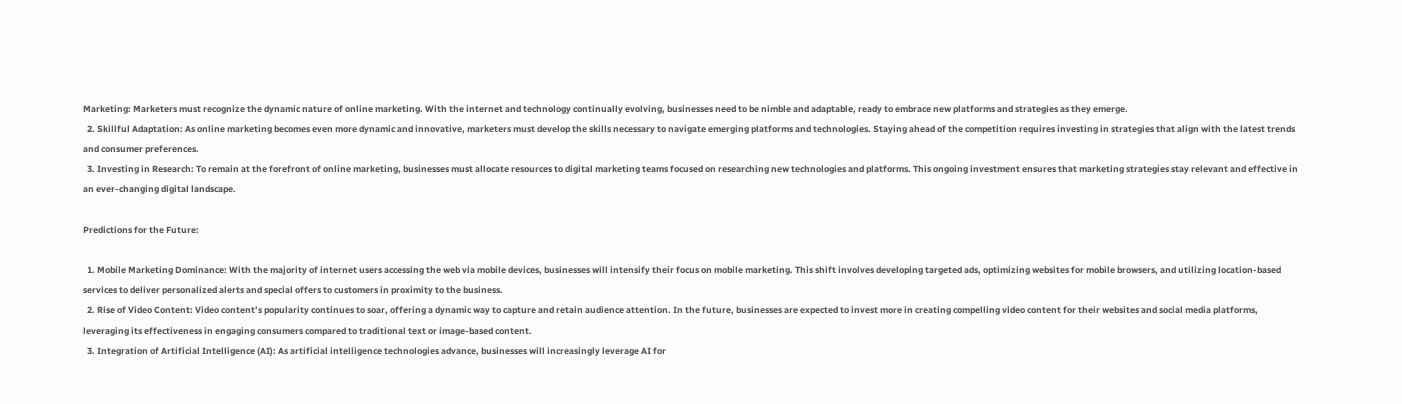Marketing: Marketers must recognize the dynamic nature of online marketing. With the internet and technology continually evolving, businesses need to be nimble and adaptable, ready to embrace new platforms and strategies as they emerge.
  2. Skillful Adaptation: As online marketing becomes even more dynamic and innovative, marketers must develop the skills necessary to navigate emerging platforms and technologies. Staying ahead of the competition requires investing in strategies that align with the latest trends and consumer preferences.
  3. Investing in Research: To remain at the forefront of online marketing, businesses must allocate resources to digital marketing teams focused on researching new technologies and platforms. This ongoing investment ensures that marketing strategies stay relevant and effective in an ever-changing digital landscape.

Predictions for the Future:

  1. Mobile Marketing Dominance: With the majority of internet users accessing the web via mobile devices, businesses will intensify their focus on mobile marketing. This shift involves developing targeted ads, optimizing websites for mobile browsers, and utilizing location-based services to deliver personalized alerts and special offers to customers in proximity to the business.
  2. Rise of Video Content: Video content’s popularity continues to soar, offering a dynamic way to capture and retain audience attention. In the future, businesses are expected to invest more in creating compelling video content for their websites and social media platforms, leveraging its effectiveness in engaging consumers compared to traditional text or image-based content.
  3. Integration of Artificial Intelligence (AI): As artificial intelligence technologies advance, businesses will increasingly leverage AI for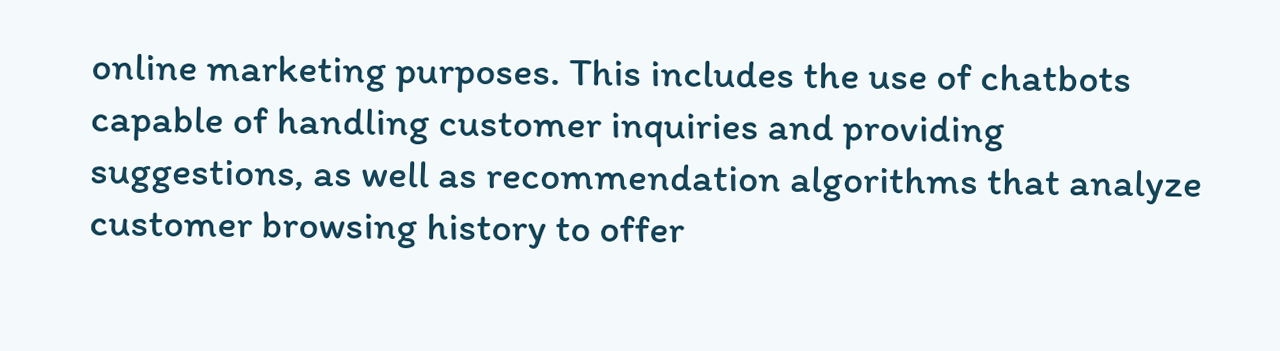online marketing purposes. This includes the use of chatbots capable of handling customer inquiries and providing suggestions, as well as recommendation algorithms that analyze customer browsing history to offer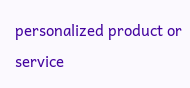personalized product or service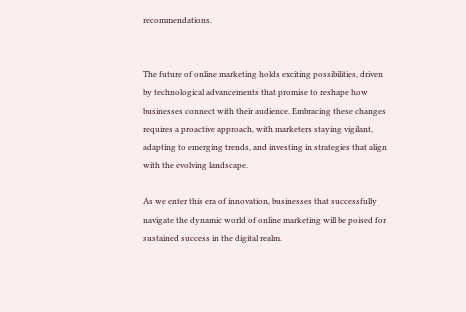recommendations.


The future of online marketing holds exciting possibilities, driven by technological advancements that promise to reshape how businesses connect with their audience. Embracing these changes requires a proactive approach, with marketers staying vigilant, adapting to emerging trends, and investing in strategies that align with the evolving landscape.

As we enter this era of innovation, businesses that successfully navigate the dynamic world of online marketing will be poised for sustained success in the digital realm.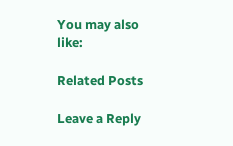You may also like:

Related Posts

Leave a Reply